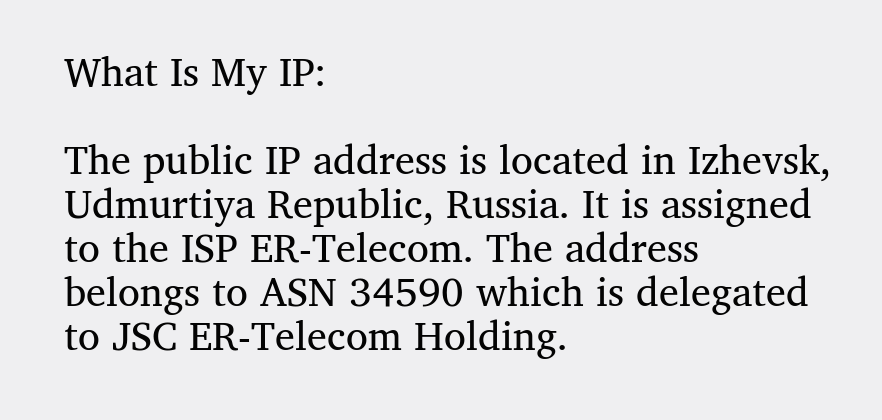What Is My IP:

The public IP address is located in Izhevsk, Udmurtiya Republic, Russia. It is assigned to the ISP ER-Telecom. The address belongs to ASN 34590 which is delegated to JSC ER-Telecom Holding.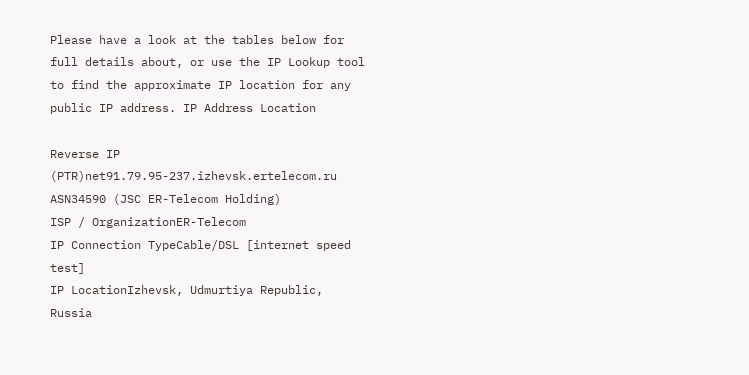Please have a look at the tables below for full details about, or use the IP Lookup tool to find the approximate IP location for any public IP address. IP Address Location

Reverse IP (PTR)net91.79.95-237.izhevsk.ertelecom.ru
ASN34590 (JSC ER-Telecom Holding)
ISP / OrganizationER-Telecom
IP Connection TypeCable/DSL [internet speed test]
IP LocationIzhevsk, Udmurtiya Republic, Russia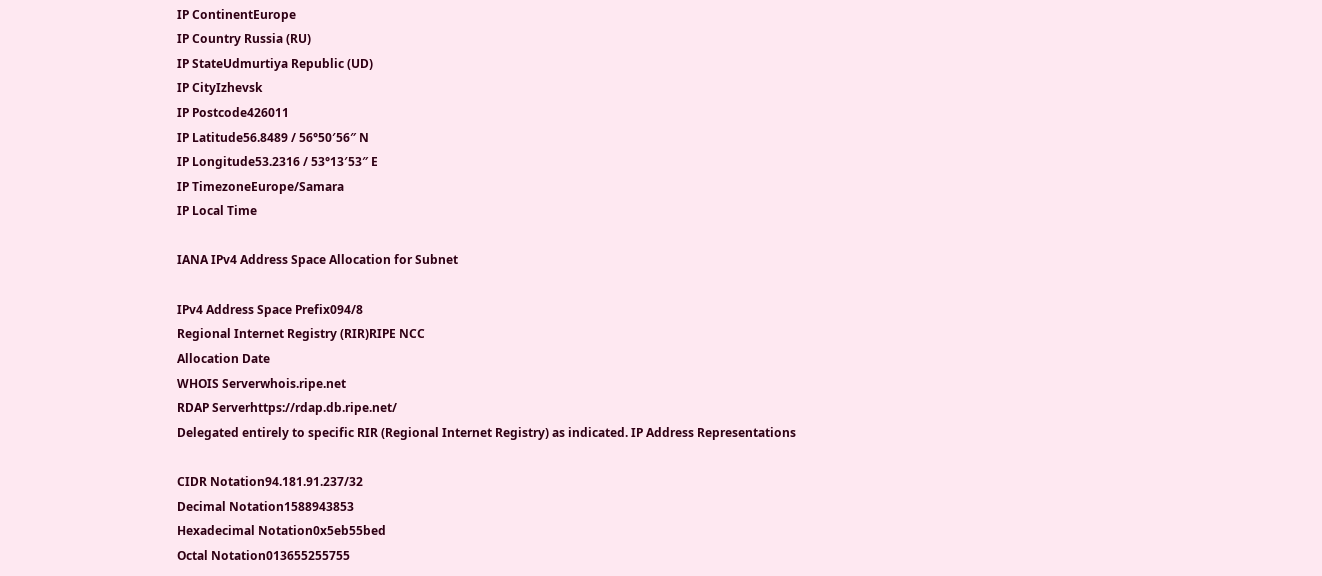IP ContinentEurope
IP Country Russia (RU)
IP StateUdmurtiya Republic (UD)
IP CityIzhevsk
IP Postcode426011
IP Latitude56.8489 / 56°50′56″ N
IP Longitude53.2316 / 53°13′53″ E
IP TimezoneEurope/Samara
IP Local Time

IANA IPv4 Address Space Allocation for Subnet

IPv4 Address Space Prefix094/8
Regional Internet Registry (RIR)RIPE NCC
Allocation Date
WHOIS Serverwhois.ripe.net
RDAP Serverhttps://rdap.db.ripe.net/
Delegated entirely to specific RIR (Regional Internet Registry) as indicated. IP Address Representations

CIDR Notation94.181.91.237/32
Decimal Notation1588943853
Hexadecimal Notation0x5eb55bed
Octal Notation013655255755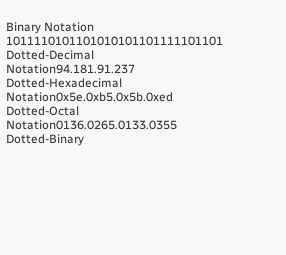Binary Notation 1011110101101010101101111101101
Dotted-Decimal Notation94.181.91.237
Dotted-Hexadecimal Notation0x5e.0xb5.0x5b.0xed
Dotted-Octal Notation0136.0265.0133.0355
Dotted-Binary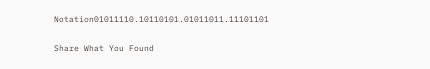Notation01011110.10110101.01011011.11101101

Share What You Found